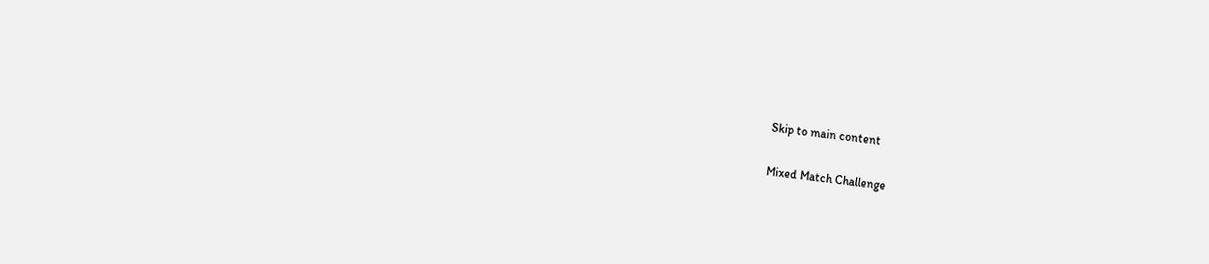Skip to main content

Mixed Match Challenge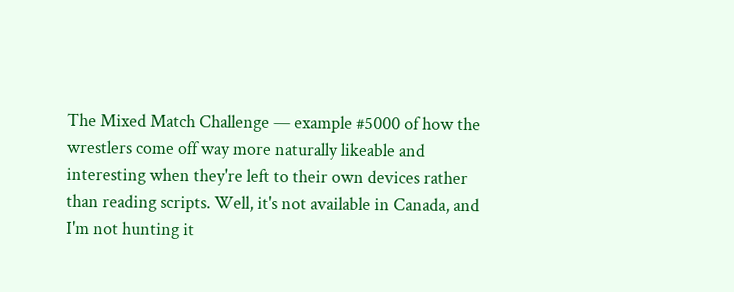The Mixed Match Challenge — example #5000 of how the wrestlers come off way more naturally likeable and interesting when they're left to their own devices rather than reading scripts. Well, it's not available in Canada, and I'm not hunting it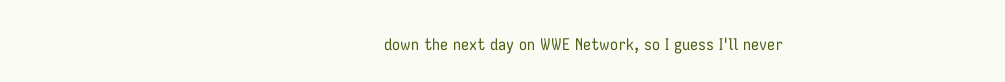down the next day on WWE Network, so I guess I'll never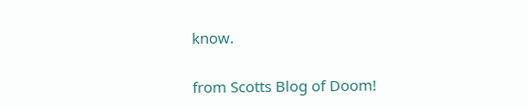know.

from Scotts Blog of Doom!